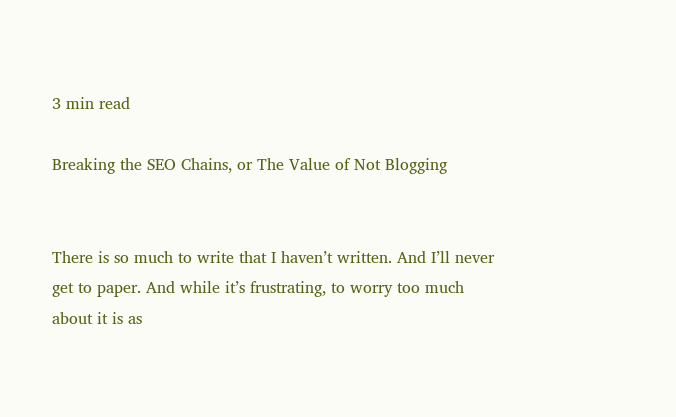3 min read

Breaking the SEO Chains, or The Value of Not Blogging


There is so much to write that I haven’t written. And I’ll never get to paper. And while it’s frustrating, to worry too much about it is as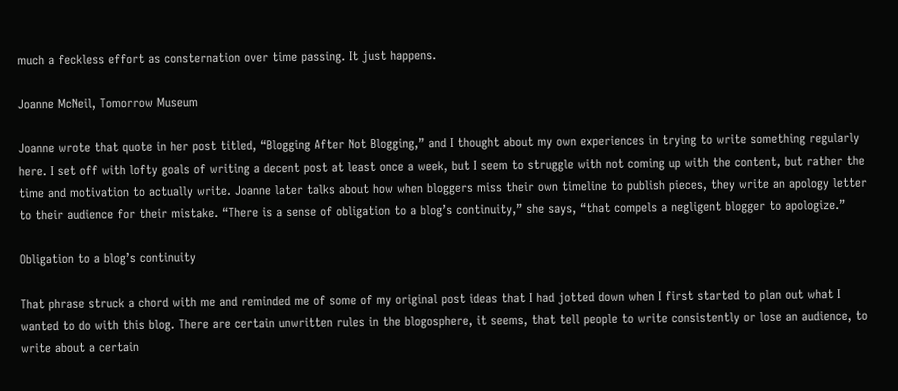much a feckless effort as consternation over time passing. It just happens.

Joanne McNeil, Tomorrow Museum

Joanne wrote that quote in her post titled, “Blogging After Not Blogging,” and I thought about my own experiences in trying to write something regularly here. I set off with lofty goals of writing a decent post at least once a week, but I seem to struggle with not coming up with the content, but rather the time and motivation to actually write. Joanne later talks about how when bloggers miss their own timeline to publish pieces, they write an apology letter to their audience for their mistake. “There is a sense of obligation to a blog’s continuity,” she says, “that compels a negligent blogger to apologize.”

Obligation to a blog’s continuity

That phrase struck a chord with me and reminded me of some of my original post ideas that I had jotted down when I first started to plan out what I wanted to do with this blog. There are certain unwritten rules in the blogosphere, it seems, that tell people to write consistently or lose an audience, to write about a certain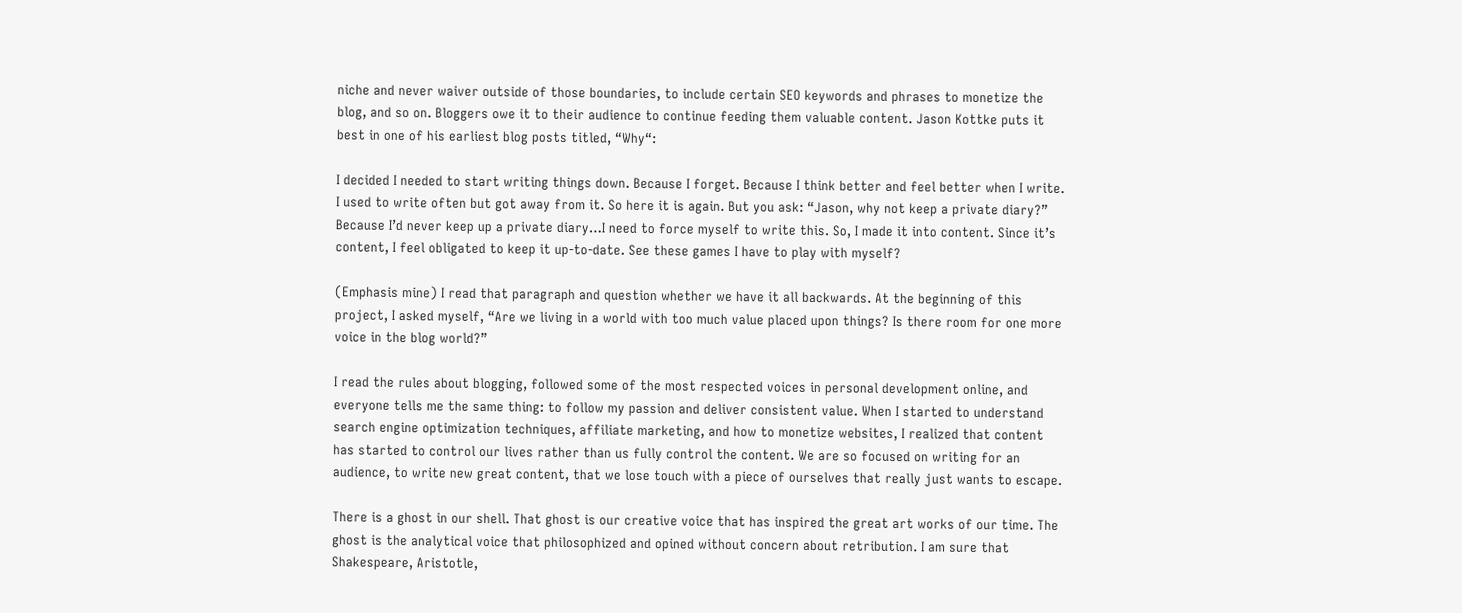niche and never waiver outside of those boundaries, to include certain SEO keywords and phrases to monetize the blog, and so on. Bloggers owe it to their audience to continue feeding them valuable content. Jason Kottke puts it best in one of his earliest blog posts titled, “Why“:

I decided I needed to start writing things down. Because I forget. Because I think better and feel better when I write. I used to write often but got away from it. So here it is again. But you ask: “Jason, why not keep a private diary?” Because I’d never keep up a private diary…I need to force myself to write this. So, I made it into content. Since it’s content, I feel obligated to keep it up-to-date. See these games I have to play with myself?

(Emphasis mine) I read that paragraph and question whether we have it all backwards. At the beginning of this project, I asked myself, “Are we living in a world with too much value placed upon things? Is there room for one more voice in the blog world?”

I read the rules about blogging, followed some of the most respected voices in personal development online, and everyone tells me the same thing: to follow my passion and deliver consistent value. When I started to understand search engine optimization techniques, affiliate marketing, and how to monetize websites, I realized that content has started to control our lives rather than us fully control the content. We are so focused on writing for an audience, to write new great content, that we lose touch with a piece of ourselves that really just wants to escape.

There is a ghost in our shell. That ghost is our creative voice that has inspired the great art works of our time. The ghost is the analytical voice that philosophized and opined without concern about retribution. I am sure that Shakespeare, Aristotle,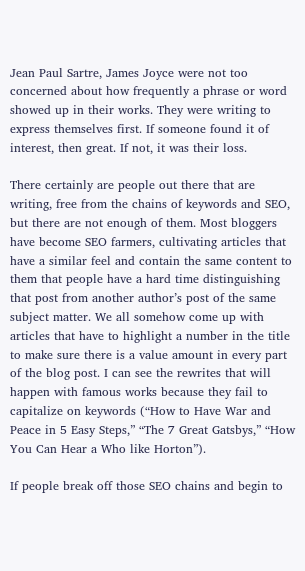Jean Paul Sartre, James Joyce were not too concerned about how frequently a phrase or word showed up in their works. They were writing to express themselves first. If someone found it of interest, then great. If not, it was their loss.

There certainly are people out there that are writing, free from the chains of keywords and SEO, but there are not enough of them. Most bloggers have become SEO farmers, cultivating articles that have a similar feel and contain the same content to them that people have a hard time distinguishing that post from another author’s post of the same subject matter. We all somehow come up with articles that have to highlight a number in the title to make sure there is a value amount in every part of the blog post. I can see the rewrites that will happen with famous works because they fail to capitalize on keywords (“How to Have War and Peace in 5 Easy Steps,” “The 7 Great Gatsbys,” “How You Can Hear a Who like Horton”).

If people break off those SEO chains and begin to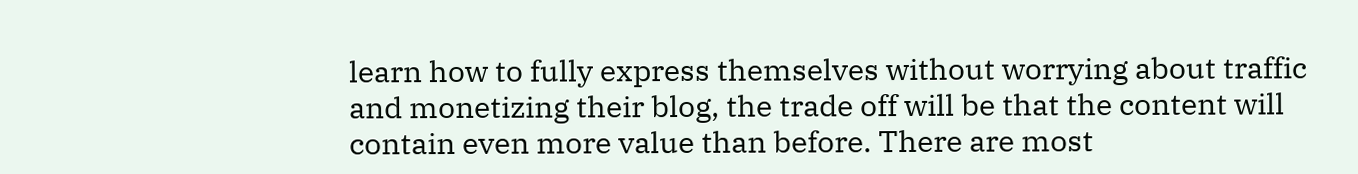learn how to fully express themselves without worrying about traffic and monetizing their blog, the trade off will be that the content will contain even more value than before. There are most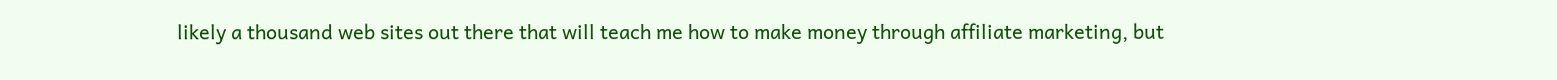likely a thousand web sites out there that will teach me how to make money through affiliate marketing, but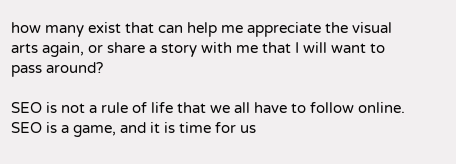how many exist that can help me appreciate the visual arts again, or share a story with me that I will want to pass around?

SEO is not a rule of life that we all have to follow online. SEO is a game, and it is time for us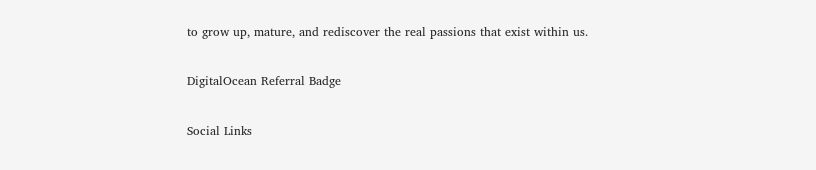to grow up, mature, and rediscover the real passions that exist within us.

DigitalOcean Referral Badge

Social Links